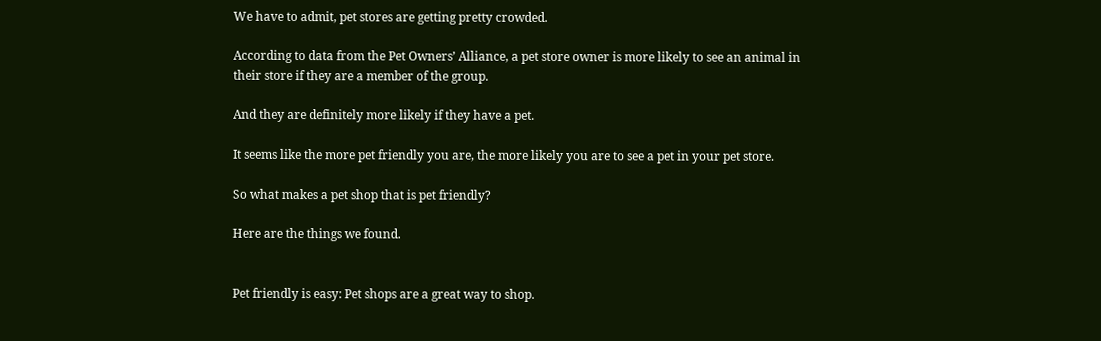We have to admit, pet stores are getting pretty crowded.

According to data from the Pet Owners’ Alliance, a pet store owner is more likely to see an animal in their store if they are a member of the group.

And they are definitely more likely if they have a pet.

It seems like the more pet friendly you are, the more likely you are to see a pet in your pet store.

So what makes a pet shop that is pet friendly?

Here are the things we found.


Pet friendly is easy: Pet shops are a great way to shop.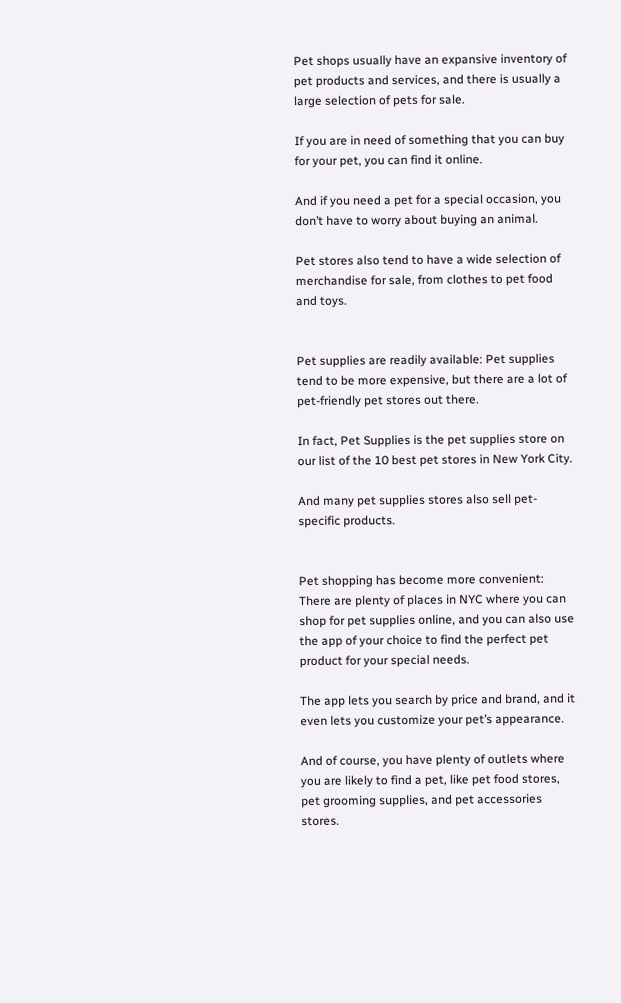Pet shops usually have an expansive inventory of pet products and services, and there is usually a large selection of pets for sale.

If you are in need of something that you can buy for your pet, you can find it online.

And if you need a pet for a special occasion, you don’t have to worry about buying an animal.

Pet stores also tend to have a wide selection of merchandise for sale, from clothes to pet food and toys.


Pet supplies are readily available: Pet supplies tend to be more expensive, but there are a lot of pet-friendly pet stores out there.

In fact, Pet Supplies is the pet supplies store on our list of the 10 best pet stores in New York City.

And many pet supplies stores also sell pet-specific products.


Pet shopping has become more convenient: There are plenty of places in NYC where you can shop for pet supplies online, and you can also use the app of your choice to find the perfect pet product for your special needs.

The app lets you search by price and brand, and it even lets you customize your pet’s appearance.

And of course, you have plenty of outlets where you are likely to find a pet, like pet food stores, pet grooming supplies, and pet accessories stores.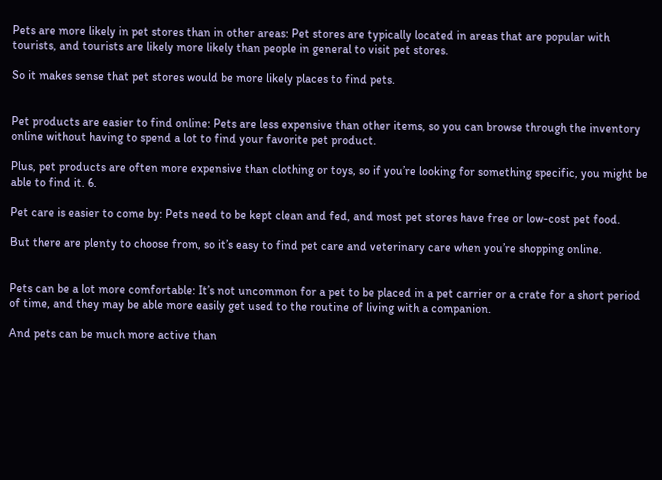Pets are more likely in pet stores than in other areas: Pet stores are typically located in areas that are popular with tourists, and tourists are likely more likely than people in general to visit pet stores.

So it makes sense that pet stores would be more likely places to find pets.


Pet products are easier to find online: Pets are less expensive than other items, so you can browse through the inventory online without having to spend a lot to find your favorite pet product.

Plus, pet products are often more expensive than clothing or toys, so if you’re looking for something specific, you might be able to find it. 6.

Pet care is easier to come by: Pets need to be kept clean and fed, and most pet stores have free or low-cost pet food.

But there are plenty to choose from, so it’s easy to find pet care and veterinary care when you’re shopping online.


Pets can be a lot more comfortable: It’s not uncommon for a pet to be placed in a pet carrier or a crate for a short period of time, and they may be able more easily get used to the routine of living with a companion.

And pets can be much more active than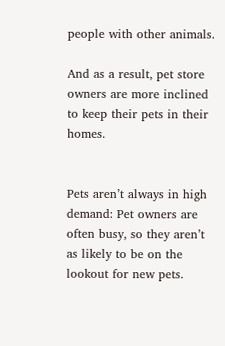people with other animals.

And as a result, pet store owners are more inclined to keep their pets in their homes.


Pets aren’t always in high demand: Pet owners are often busy, so they aren’t as likely to be on the lookout for new pets.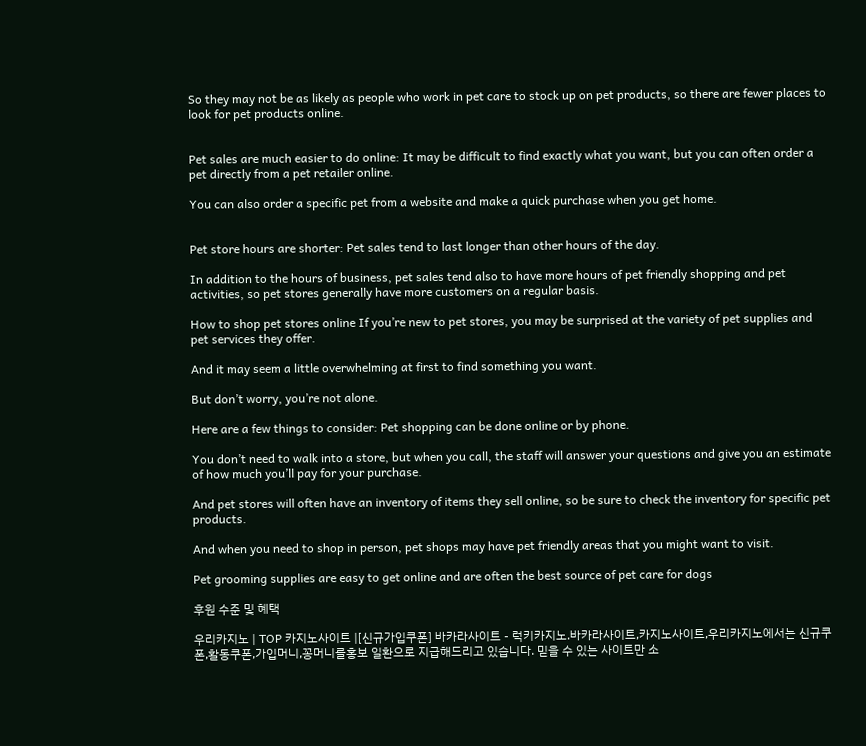So they may not be as likely as people who work in pet care to stock up on pet products, so there are fewer places to look for pet products online.


Pet sales are much easier to do online: It may be difficult to find exactly what you want, but you can often order a pet directly from a pet retailer online.

You can also order a specific pet from a website and make a quick purchase when you get home.


Pet store hours are shorter: Pet sales tend to last longer than other hours of the day.

In addition to the hours of business, pet sales tend also to have more hours of pet friendly shopping and pet activities, so pet stores generally have more customers on a regular basis.

How to shop pet stores online If you’re new to pet stores, you may be surprised at the variety of pet supplies and pet services they offer.

And it may seem a little overwhelming at first to find something you want.

But don’t worry, you’re not alone.

Here are a few things to consider: Pet shopping can be done online or by phone.

You don’t need to walk into a store, but when you call, the staff will answer your questions and give you an estimate of how much you’ll pay for your purchase.

And pet stores will often have an inventory of items they sell online, so be sure to check the inventory for specific pet products.

And when you need to shop in person, pet shops may have pet friendly areas that you might want to visit.

Pet grooming supplies are easy to get online and are often the best source of pet care for dogs

후원 수준 및 혜택

우리카지노 | TOP 카지노사이트 |[신규가입쿠폰] 바카라사이트 - 럭키카지노.바카라사이트,카지노사이트,우리카지노에서는 신규쿠폰,활동쿠폰,가입머니,꽁머니를홍보 일환으로 지급해드리고 있습니다. 믿을 수 있는 사이트만 소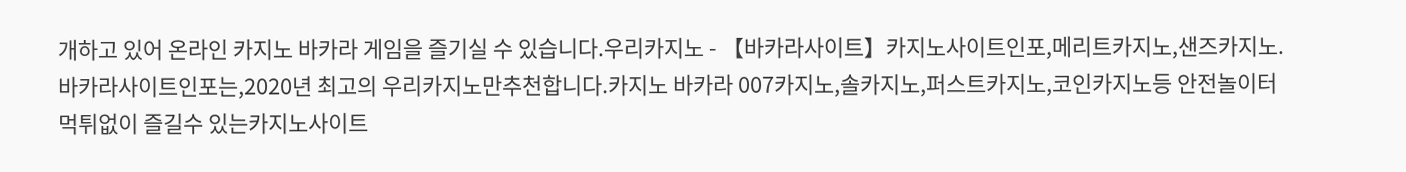개하고 있어 온라인 카지노 바카라 게임을 즐기실 수 있습니다.우리카지노 - 【바카라사이트】카지노사이트인포,메리트카지노,샌즈카지노.바카라사이트인포는,2020년 최고의 우리카지노만추천합니다.카지노 바카라 007카지노,솔카지노,퍼스트카지노,코인카지노등 안전놀이터 먹튀없이 즐길수 있는카지노사이트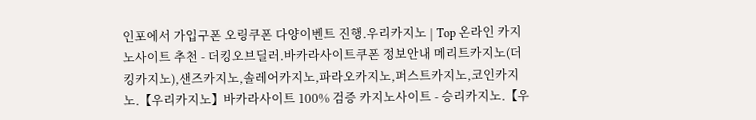인포에서 가입구폰 오링쿠폰 다양이벤트 진행.우리카지노 | Top 온라인 카지노사이트 추천 - 더킹오브딜러.바카라사이트쿠폰 정보안내 메리트카지노(더킹카지노),샌즈카지노,솔레어카지노,파라오카지노,퍼스트카지노,코인카지노.【우리카지노】바카라사이트 100% 검증 카지노사이트 - 승리카지노.【우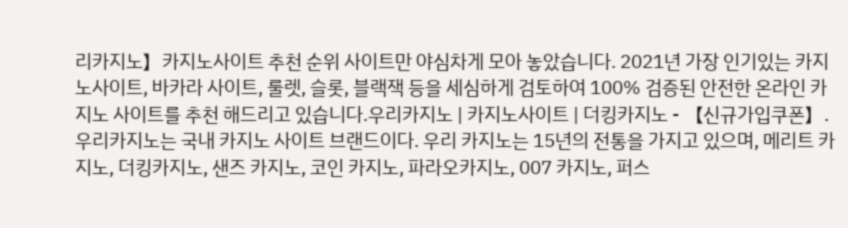리카지노】카지노사이트 추천 순위 사이트만 야심차게 모아 놓았습니다. 2021년 가장 인기있는 카지노사이트, 바카라 사이트, 룰렛, 슬롯, 블랙잭 등을 세심하게 검토하여 100% 검증된 안전한 온라인 카지노 사이트를 추천 해드리고 있습니다.우리카지노 | 카지노사이트 | 더킹카지노 - 【신규가입쿠폰】.우리카지노는 국내 카지노 사이트 브랜드이다. 우리 카지노는 15년의 전통을 가지고 있으며, 메리트 카지노, 더킹카지노, 샌즈 카지노, 코인 카지노, 파라오카지노, 007 카지노, 퍼스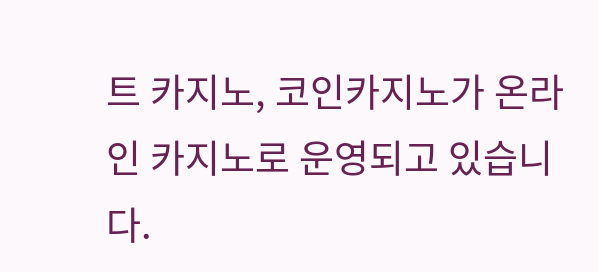트 카지노, 코인카지노가 온라인 카지노로 운영되고 있습니다.